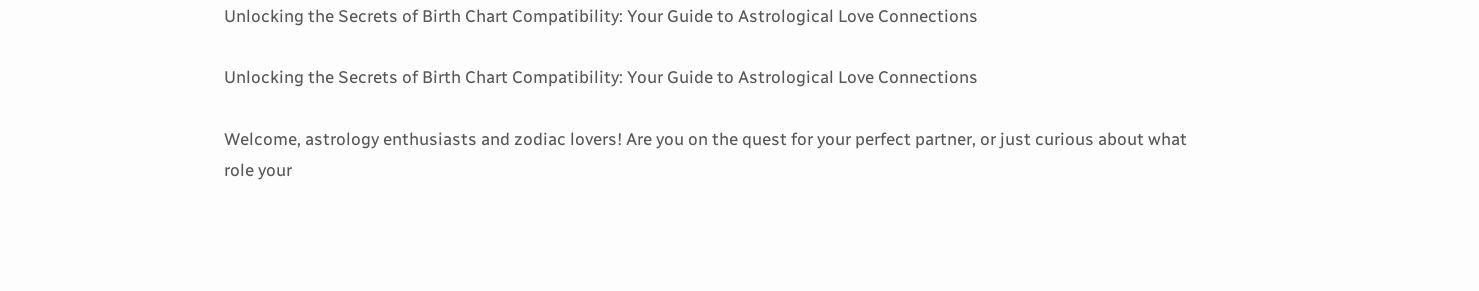Unlocking the Secrets of Birth Chart Compatibility: Your Guide to Astrological Love Connections

Unlocking the Secrets of Birth Chart Compatibility: Your Guide to Astrological Love Connections

Welcome, astrology enthusiasts and zodiac lovers! Are you on the quest for your perfect partner, or just curious about what role your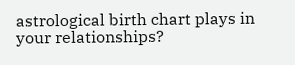astrological birth chart plays in your relationships?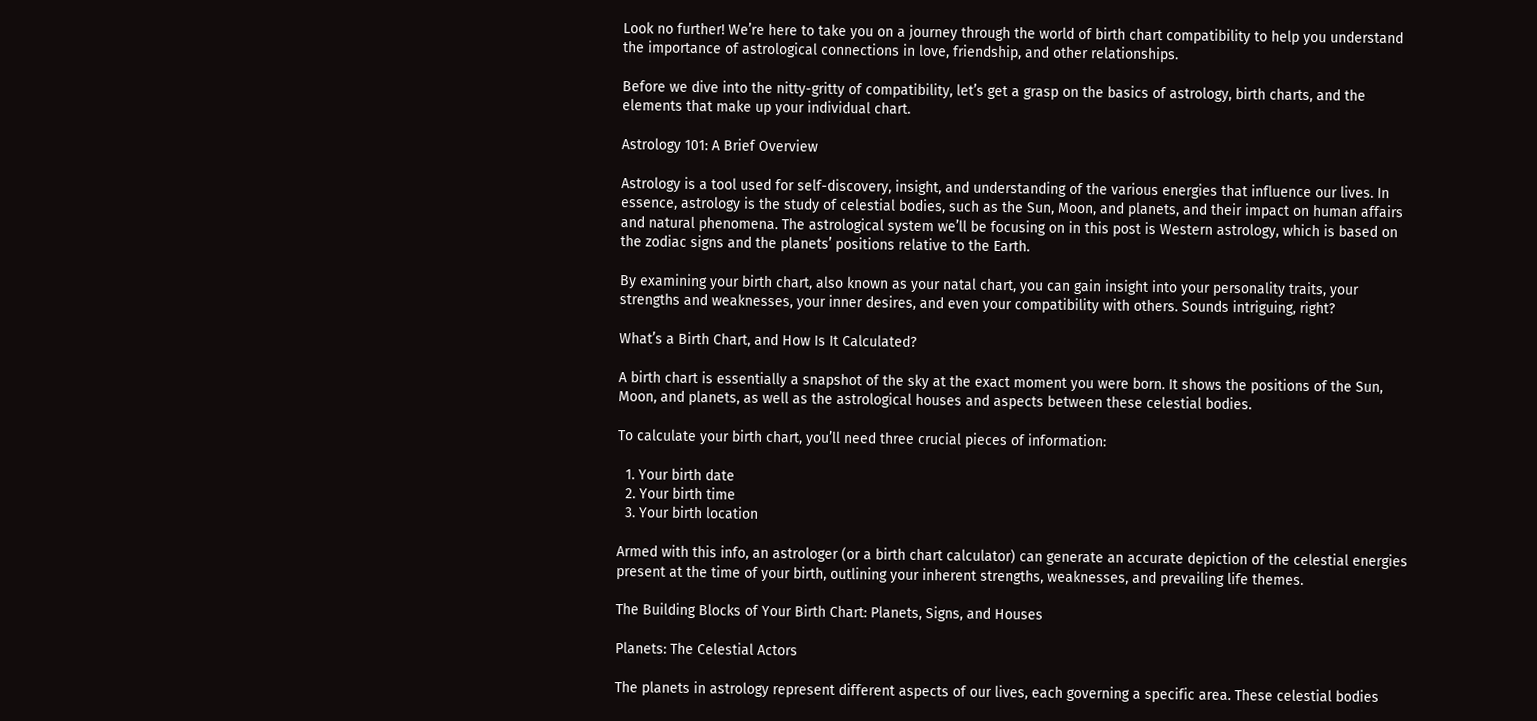Look no further! We’re here to take you on a journey through the world of birth chart compatibility to help you understand the importance of astrological connections in love, friendship, and other relationships.

Before we dive into the nitty-gritty of compatibility, let’s get a grasp on the basics of astrology, birth charts, and the elements that make up your individual chart.

Astrology 101: A Brief Overview

Astrology is a tool used for self-discovery, insight, and understanding of the various energies that influence our lives. In essence, astrology is the study of celestial bodies, such as the Sun, Moon, and planets, and their impact on human affairs and natural phenomena. The astrological system we’ll be focusing on in this post is Western astrology, which is based on the zodiac signs and the planets’ positions relative to the Earth.

By examining your birth chart, also known as your natal chart, you can gain insight into your personality traits, your strengths and weaknesses, your inner desires, and even your compatibility with others. Sounds intriguing, right?

What’s a Birth Chart, and How Is It Calculated?

A birth chart is essentially a snapshot of the sky at the exact moment you were born. It shows the positions of the Sun, Moon, and planets, as well as the astrological houses and aspects between these celestial bodies.

To calculate your birth chart, you’ll need three crucial pieces of information:

  1. Your birth date
  2. Your birth time
  3. Your birth location

Armed with this info, an astrologer (or a birth chart calculator) can generate an accurate depiction of the celestial energies present at the time of your birth, outlining your inherent strengths, weaknesses, and prevailing life themes.

The Building Blocks of Your Birth Chart: Planets, Signs, and Houses

Planets: The Celestial Actors

The planets in astrology represent different aspects of our lives, each governing a specific area. These celestial bodies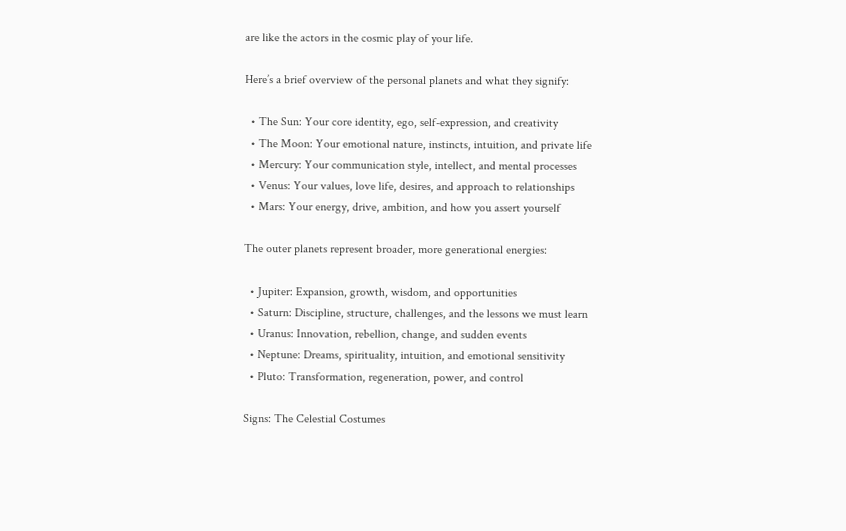are like the actors in the cosmic play of your life.

Here’s a brief overview of the personal planets and what they signify:

  • The Sun: Your core identity, ego, self-expression, and creativity
  • The Moon: Your emotional nature, instincts, intuition, and private life
  • Mercury: Your communication style, intellect, and mental processes
  • Venus: Your values, love life, desires, and approach to relationships
  • Mars: Your energy, drive, ambition, and how you assert yourself

The outer planets represent broader, more generational energies:

  • Jupiter: Expansion, growth, wisdom, and opportunities
  • Saturn: Discipline, structure, challenges, and the lessons we must learn
  • Uranus: Innovation, rebellion, change, and sudden events
  • Neptune: Dreams, spirituality, intuition, and emotional sensitivity
  • Pluto: Transformation, regeneration, power, and control

Signs: The Celestial Costumes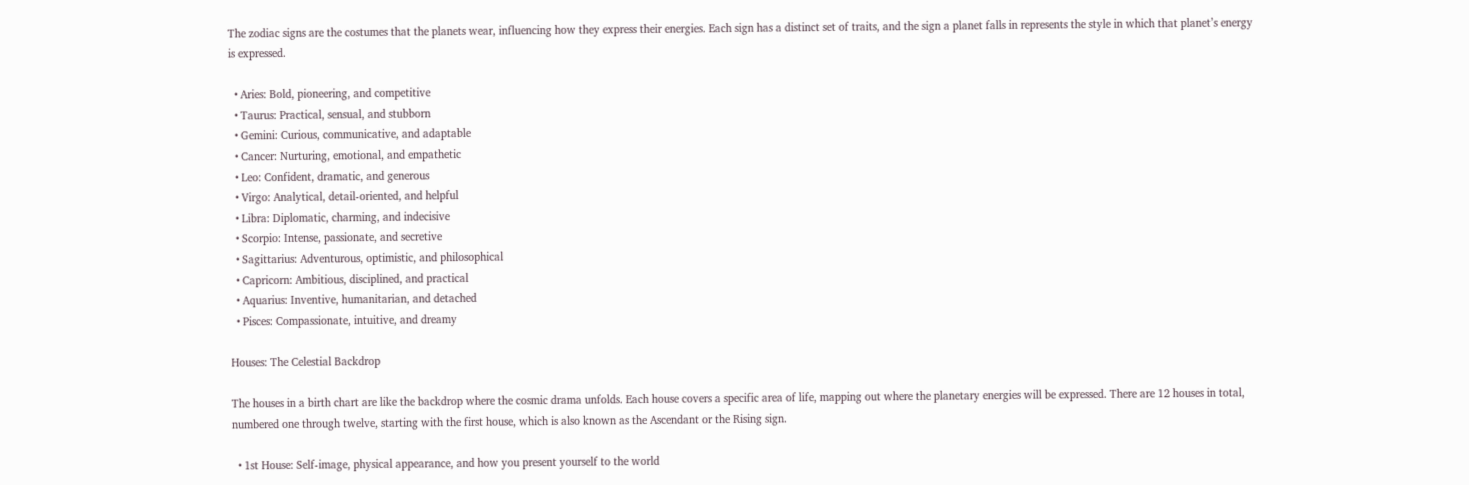The zodiac signs are the costumes that the planets wear, influencing how they express their energies. Each sign has a distinct set of traits, and the sign a planet falls in represents the style in which that planet’s energy is expressed.

  • Aries: Bold, pioneering, and competitive
  • Taurus: Practical, sensual, and stubborn
  • Gemini: Curious, communicative, and adaptable
  • Cancer: Nurturing, emotional, and empathetic
  • Leo: Confident, dramatic, and generous
  • Virgo: Analytical, detail-oriented, and helpful
  • Libra: Diplomatic, charming, and indecisive
  • Scorpio: Intense, passionate, and secretive
  • Sagittarius: Adventurous, optimistic, and philosophical
  • Capricorn: Ambitious, disciplined, and practical
  • Aquarius: Inventive, humanitarian, and detached
  • Pisces: Compassionate, intuitive, and dreamy

Houses: The Celestial Backdrop

The houses in a birth chart are like the backdrop where the cosmic drama unfolds. Each house covers a specific area of life, mapping out where the planetary energies will be expressed. There are 12 houses in total, numbered one through twelve, starting with the first house, which is also known as the Ascendant or the Rising sign.

  • 1st House: Self-image, physical appearance, and how you present yourself to the world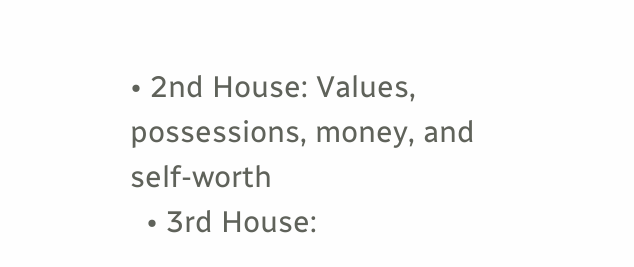• 2nd House: Values, possessions, money, and self-worth
  • 3rd House: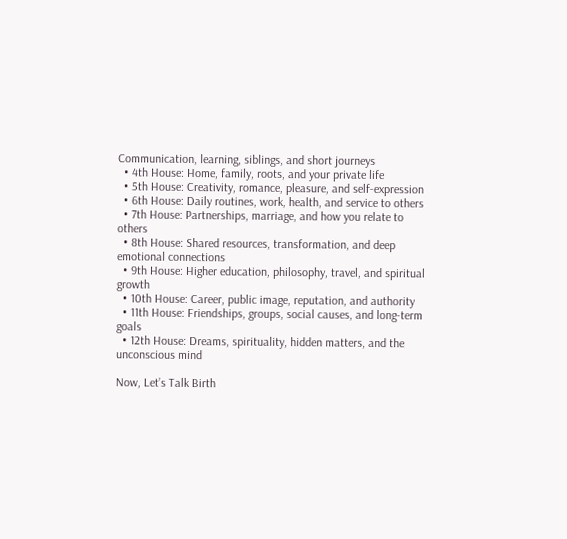Communication, learning, siblings, and short journeys
  • 4th House: Home, family, roots, and your private life
  • 5th House: Creativity, romance, pleasure, and self-expression
  • 6th House: Daily routines, work, health, and service to others
  • 7th House: Partnerships, marriage, and how you relate to others
  • 8th House: Shared resources, transformation, and deep emotional connections
  • 9th House: Higher education, philosophy, travel, and spiritual growth
  • 10th House: Career, public image, reputation, and authority
  • 11th House: Friendships, groups, social causes, and long-term goals
  • 12th House: Dreams, spirituality, hidden matters, and the unconscious mind

Now, Let’s Talk Birth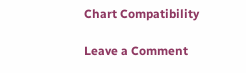Chart Compatibility

Leave a Comment